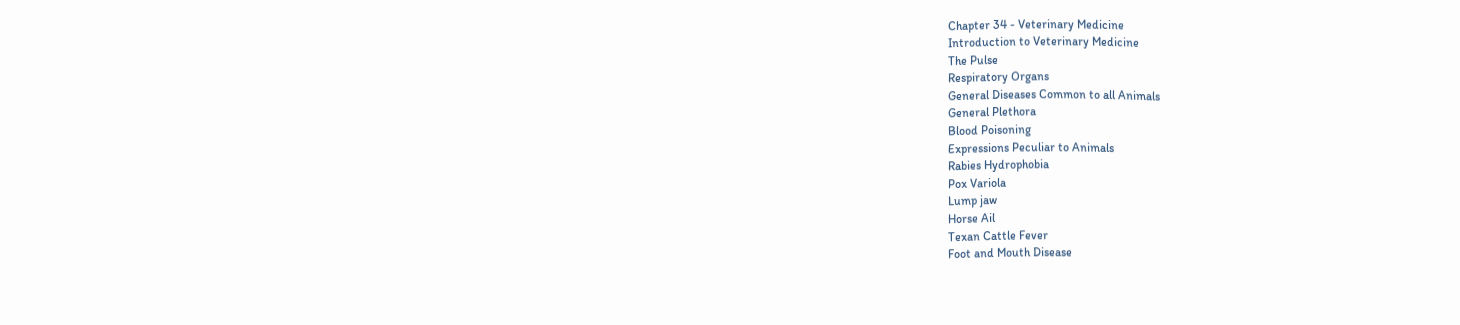Chapter 34 - Veterinary Medicine
Introduction to Veterinary Medicine
The Pulse
Respiratory Organs
General Diseases Common to all Animals
General Plethora
Blood Poisoning
Expressions Peculiar to Animals
Rabies Hydrophobia
Pox Variola
Lump jaw
Horse Ail
Texan Cattle Fever
Foot and Mouth Disease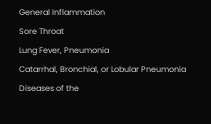General Inflammation
Sore Throat
Lung Fever, Pneumonia
Catarrhal, Bronchial, or Lobular Pneumonia
Diseases of the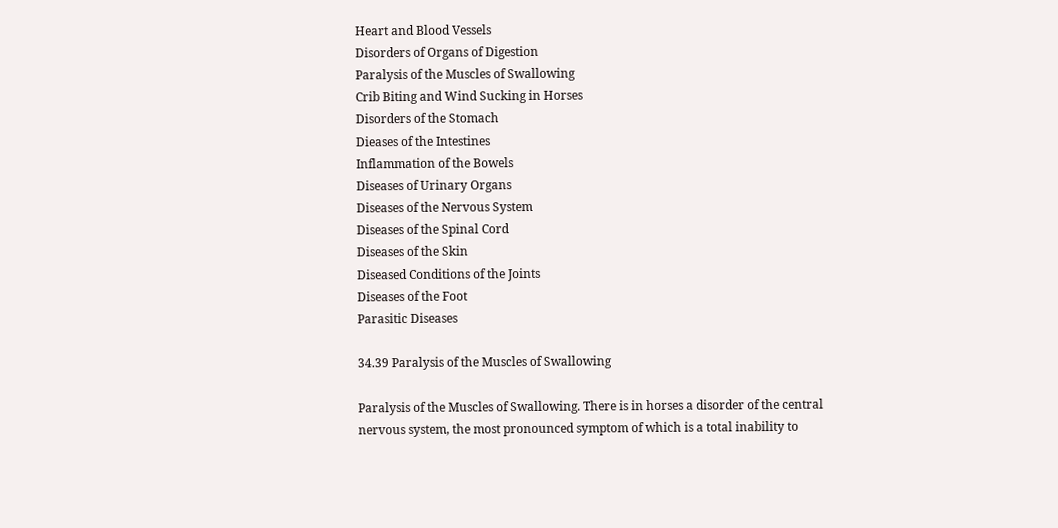Heart and Blood Vessels
Disorders of Organs of Digestion
Paralysis of the Muscles of Swallowing
Crib Biting and Wind Sucking in Horses
Disorders of the Stomach
Dieases of the Intestines
Inflammation of the Bowels
Diseases of Urinary Organs
Diseases of the Nervous System
Diseases of the Spinal Cord
Diseases of the Skin
Diseased Conditions of the Joints
Diseases of the Foot
Parasitic Diseases

34.39 Paralysis of the Muscles of Swallowing

Paralysis of the Muscles of Swallowing. There is in horses a disorder of the central nervous system, the most pronounced symptom of which is a total inability to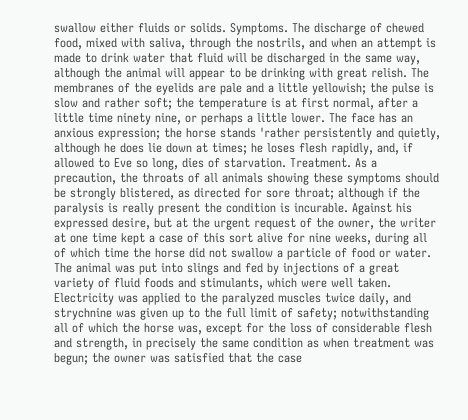swallow either fluids or solids. Symptoms. The discharge of chewed food, mixed with saliva, through the nostrils, and when an attempt is made to drink water that fluid will be discharged in the same way, although the animal will appear to be drinking with great relish. The membranes of the eyelids are pale and a little yellowish; the pulse is slow and rather soft; the temperature is at first normal, after a little time ninety nine, or perhaps a little lower. The face has an anxious expression; the horse stands 'rather persistently and quietly, although he does lie down at times; he loses flesh rapidly, and, if allowed to Eve so long, dies of starvation. Treatment. As a precaution, the throats of all animals showing these symptoms should be strongly blistered, as directed for sore throat; although if the paralysis is really present the condition is incurable. Against his expressed desire, but at the urgent request of the owner, the writer at one time kept a case of this sort alive for nine weeks, during all of which time the horse did not swallow a particle of food or water. The animal was put into slings and fed by injections of a great variety of fluid foods and stimulants, which were well taken. Electricity was applied to the paralyzed muscles twice daily, and strychnine was given up to the full limit of safety; notwithstanding all of which the horse was, except for the loss of considerable flesh and strength, in precisely the same condition as when treatment was begun; the owner was satisfied that the case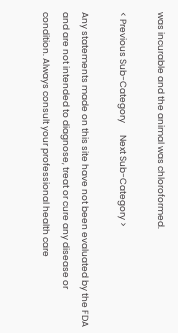was incurable and the animal was chloroformed.

< Previous Sub-Category      Next Sub-Category >

Any statements made on this site have not been evaluated by the FDA and are not intended to diagnose, treat or cure any disease or condition. Always consult your professional health care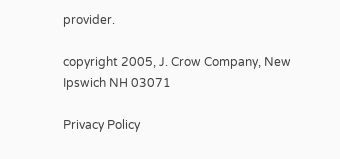provider.

copyright 2005, J. Crow Company, New Ipswich NH 03071

Privacy Policy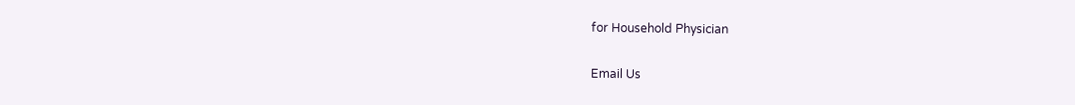for Household Physician

Email Us